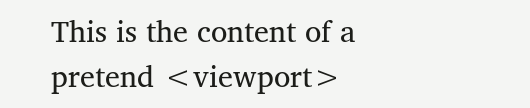This is the content of a pretend <viewport>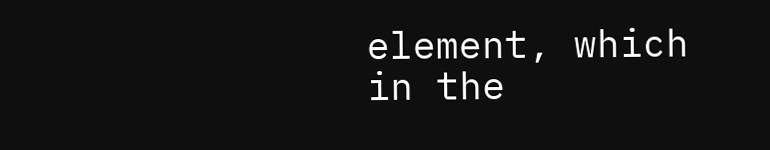element, which in the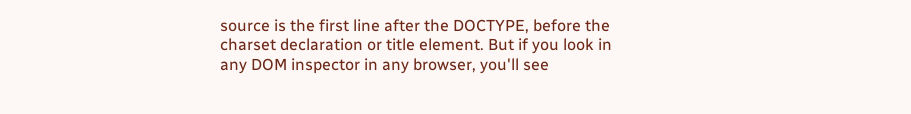source is the first line after the DOCTYPE, before the charset declaration or title element. But if you look in any DOM inspector in any browser, you'll see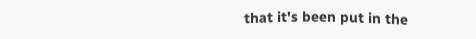that it's been put in the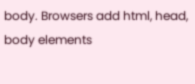body. Browsers add html, head, body elements